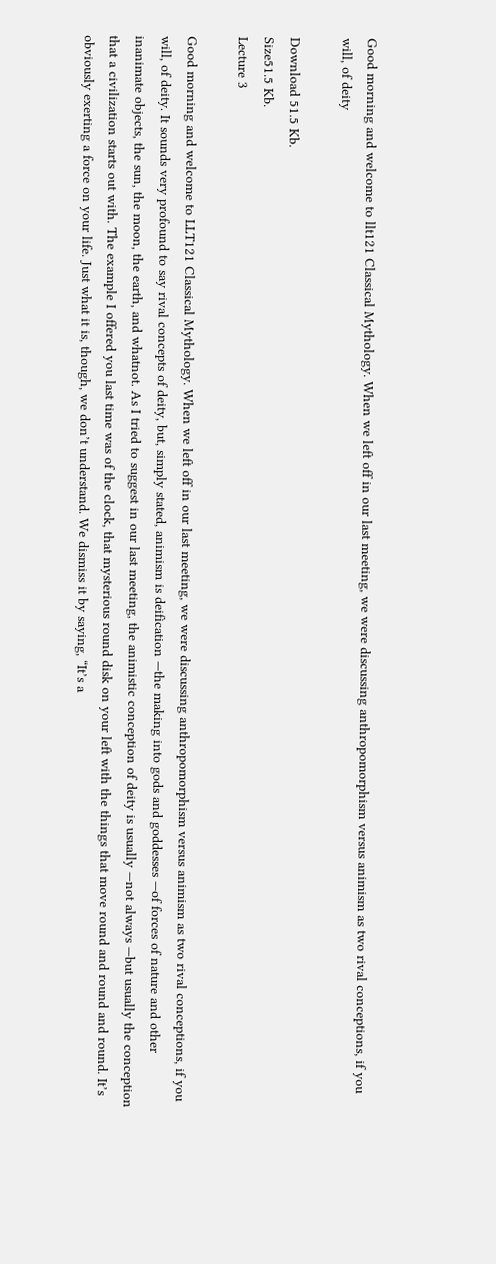Good morning and welcome to llt121 Classical Mythology. When we left off in our last meeting, we were discussing anthropomorphism versus animism as two rival conceptions, if you will, of deity

Download 51.5 Kb.
Size51.5 Kb.
Lecture 3

Good morning and welcome to LLT121 Classical Mythology. When we left off in our last meeting, we were discussing anthropomorphism versus animism as two rival conceptions, if you will, of deity. It sounds very profound to say rival concepts of deity, but, simply stated, animism is deification —the making into gods and goddesses —of forces of nature and other inanimate objects, the sun, the moon, the earth, and whatnot. As I tried to suggest in our last meeting, the animistic conception of deity is usually —not always —but usually the conception that a civilization starts out with. The example I offered you last time was of the clock, that mysterious round disk on your left with the things that move round and round and round. It’s obviously exerting a force on your life. Just what it is, though, we don’t understand. We dismiss it by saying, “It’s a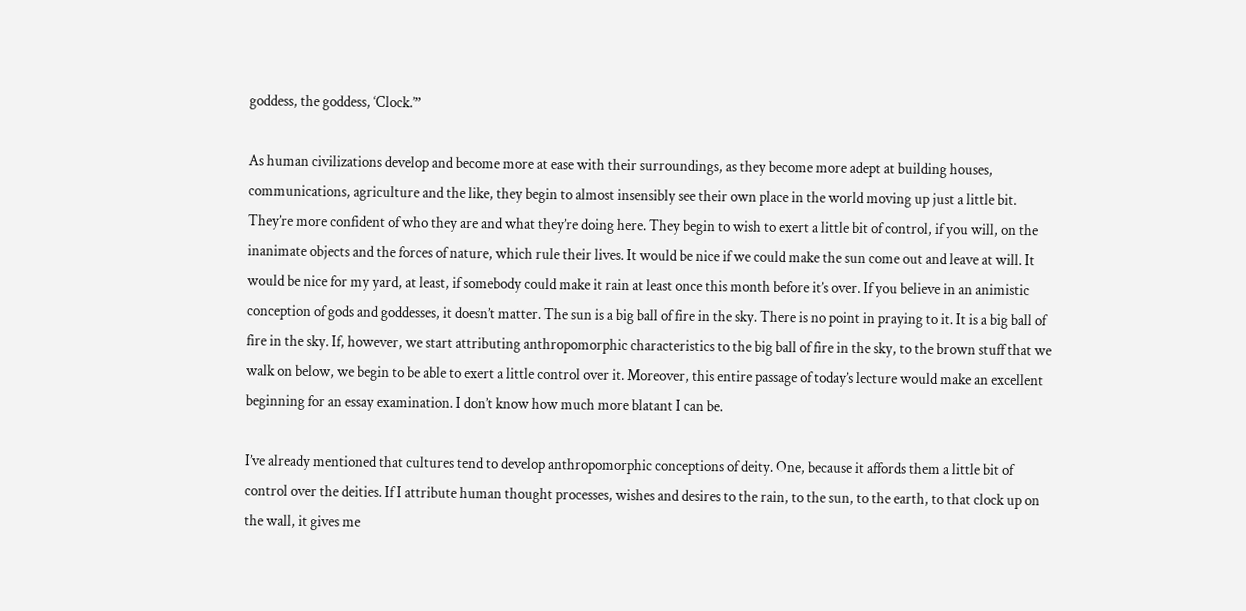goddess, the goddess, ‘Clock.’”

As human civilizations develop and become more at ease with their surroundings, as they become more adept at building houses, communications, agriculture and the like, they begin to almost insensibly see their own place in the world moving up just a little bit. They’re more confident of who they are and what they’re doing here. They begin to wish to exert a little bit of control, if you will, on the inanimate objects and the forces of nature, which rule their lives. It would be nice if we could make the sun come out and leave at will. It would be nice for my yard, at least, if somebody could make it rain at least once this month before it’s over. If you believe in an animistic conception of gods and goddesses, it doesn’t matter. The sun is a big ball of fire in the sky. There is no point in praying to it. It is a big ball of fire in the sky. If, however, we start attributing anthropomorphic characteristics to the big ball of fire in the sky, to the brown stuff that we walk on below, we begin to be able to exert a little control over it. Moreover, this entire passage of today’s lecture would make an excellent beginning for an essay examination. I don’t know how much more blatant I can be.

I’ve already mentioned that cultures tend to develop anthropomorphic conceptions of deity. One, because it affords them a little bit of control over the deities. If I attribute human thought processes, wishes and desires to the rain, to the sun, to the earth, to that clock up on the wall, it gives me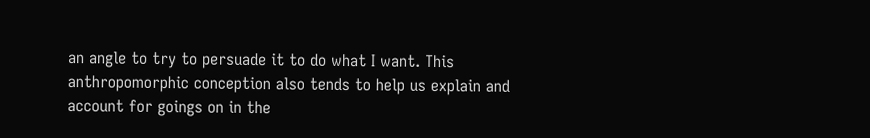an angle to try to persuade it to do what I want. This anthropomorphic conception also tends to help us explain and account for goings on in the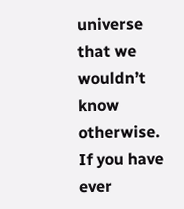universe that we wouldn’t know otherwise. If you have ever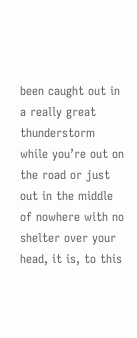been caught out in a really great thunderstorm while you’re out on the road or just out in the middle of nowhere with no shelter over your head, it is, to this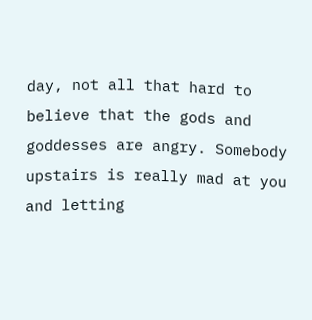day, not all that hard to believe that the gods and goddesses are angry. Somebody upstairs is really mad at you and letting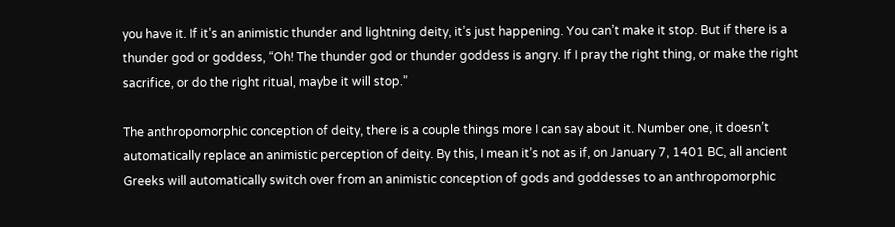you have it. If it’s an animistic thunder and lightning deity, it’s just happening. You can’t make it stop. But if there is a thunder god or goddess, “Oh! The thunder god or thunder goddess is angry. If I pray the right thing, or make the right sacrifice, or do the right ritual, maybe it will stop.”

The anthropomorphic conception of deity, there is a couple things more I can say about it. Number one, it doesn’t automatically replace an animistic perception of deity. By this, I mean it’s not as if, on January 7, 1401 BC, all ancient Greeks will automatically switch over from an animistic conception of gods and goddesses to an anthropomorphic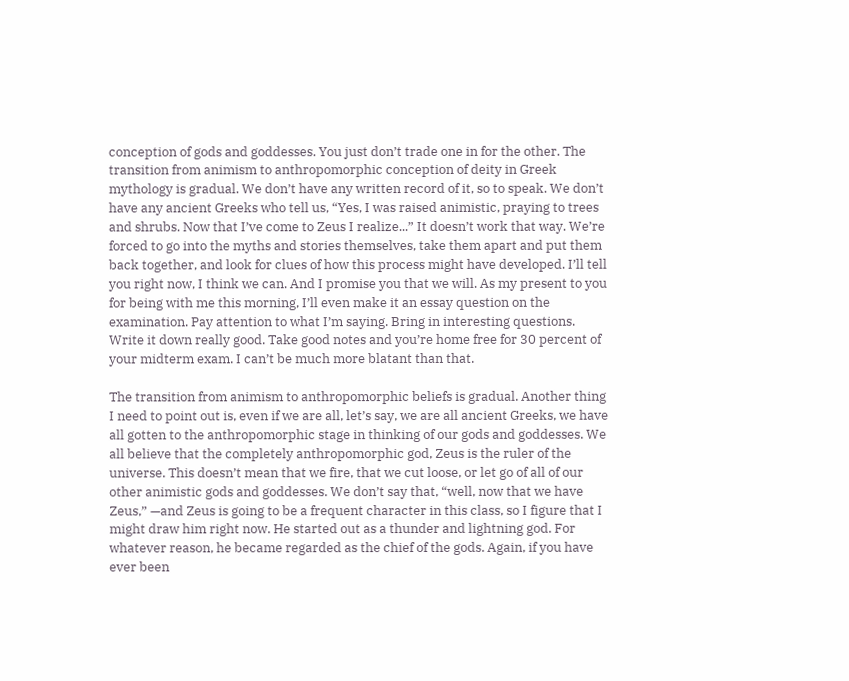conception of gods and goddesses. You just don’t trade one in for the other. The transition from animism to anthropomorphic conception of deity in Greek mythology is gradual. We don’t have any written record of it, so to speak. We don’t have any ancient Greeks who tell us, “Yes, I was raised animistic, praying to trees and shrubs. Now that I’ve come to Zeus I realize...” It doesn’t work that way. We’re forced to go into the myths and stories themselves, take them apart and put them back together, and look for clues of how this process might have developed. I’ll tell you right now, I think we can. And I promise you that we will. As my present to you for being with me this morning, I’ll even make it an essay question on the examination. Pay attention to what I’m saying. Bring in interesting questions. Write it down really good. Take good notes and you’re home free for 30 percent of your midterm exam. I can’t be much more blatant than that.

The transition from animism to anthropomorphic beliefs is gradual. Another thing I need to point out is, even if we are all, let’s say, we are all ancient Greeks, we have all gotten to the anthropomorphic stage in thinking of our gods and goddesses. We all believe that the completely anthropomorphic god, Zeus is the ruler of the universe. This doesn’t mean that we fire, that we cut loose, or let go of all of our other animistic gods and goddesses. We don’t say that, “well, now that we have Zeus,” —and Zeus is going to be a frequent character in this class, so I figure that I might draw him right now. He started out as a thunder and lightning god. For whatever reason, he became regarded as the chief of the gods. Again, if you have ever been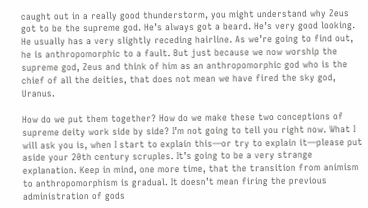caught out in a really good thunderstorm, you might understand why Zeus got to be the supreme god. He’s always got a beard. He’s very good looking. He usually has a very slightly receding hairline. As we’re going to find out, he is anthropomorphic to a fault. But just because we now worship the supreme god, Zeus and think of him as an anthropomorphic god who is the chief of all the deities, that does not mean we have fired the sky god, Uranus.

How do we put them together? How do we make these two conceptions of supreme deity work side by side? I’m not going to tell you right now. What I will ask you is, when I start to explain this—or try to explain it—please put aside your 20th century scruples. It’s going to be a very strange explanation. Keep in mind, one more time, that the transition from animism to anthropomorphism is gradual. It doesn’t mean firing the previous administration of gods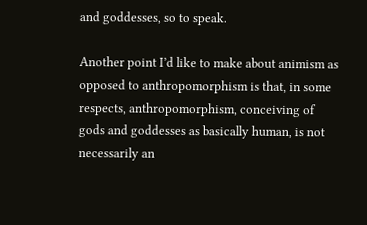and goddesses, so to speak.

Another point I’d like to make about animism as opposed to anthropomorphism is that, in some respects, anthropomorphism, conceiving of gods and goddesses as basically human, is not necessarily an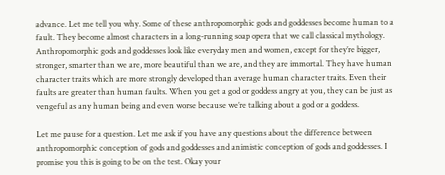advance. Let me tell you why. Some of these anthropomorphic gods and goddesses become human to a fault. They become almost characters in a long-running soap opera that we call classical mythology. Anthropomorphic gods and goddesses look like everyday men and women, except for they’re bigger, stronger, smarter than we are, more beautiful than we are, and they are immortal. They have human character traits which are more strongly developed than average human character traits. Even their faults are greater than human faults. When you get a god or goddess angry at you, they can be just as vengeful as any human being and even worse because we’re talking about a god or a goddess.

Let me pause for a question. Let me ask if you have any questions about the difference between anthropomorphic conception of gods and goddesses and animistic conception of gods and goddesses. I promise you this is going to be on the test. Okay your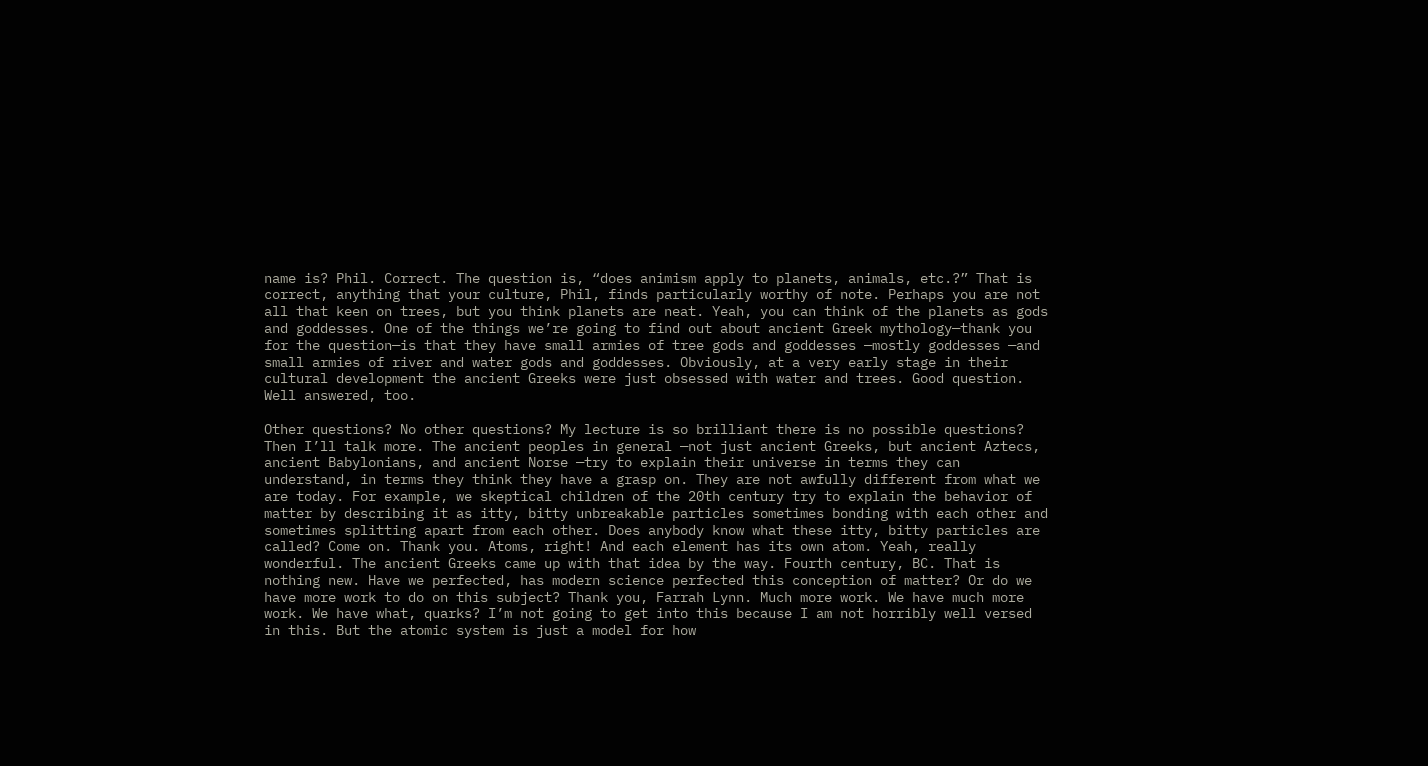name is? Phil. Correct. The question is, “does animism apply to planets, animals, etc.?” That is correct, anything that your culture, Phil, finds particularly worthy of note. Perhaps you are not all that keen on trees, but you think planets are neat. Yeah, you can think of the planets as gods and goddesses. One of the things we’re going to find out about ancient Greek mythology—thank you for the question—is that they have small armies of tree gods and goddesses —mostly goddesses —and small armies of river and water gods and goddesses. Obviously, at a very early stage in their cultural development the ancient Greeks were just obsessed with water and trees. Good question. Well answered, too.

Other questions? No other questions? My lecture is so brilliant there is no possible questions? Then I’ll talk more. The ancient peoples in general —not just ancient Greeks, but ancient Aztecs, ancient Babylonians, and ancient Norse —try to explain their universe in terms they can understand, in terms they think they have a grasp on. They are not awfully different from what we are today. For example, we skeptical children of the 20th century try to explain the behavior of matter by describing it as itty, bitty unbreakable particles sometimes bonding with each other and sometimes splitting apart from each other. Does anybody know what these itty, bitty particles are called? Come on. Thank you. Atoms, right! And each element has its own atom. Yeah, really wonderful. The ancient Greeks came up with that idea by the way. Fourth century, BC. That is nothing new. Have we perfected, has modern science perfected this conception of matter? Or do we have more work to do on this subject? Thank you, Farrah Lynn. Much more work. We have much more work. We have what, quarks? I’m not going to get into this because I am not horribly well versed in this. But the atomic system is just a model for how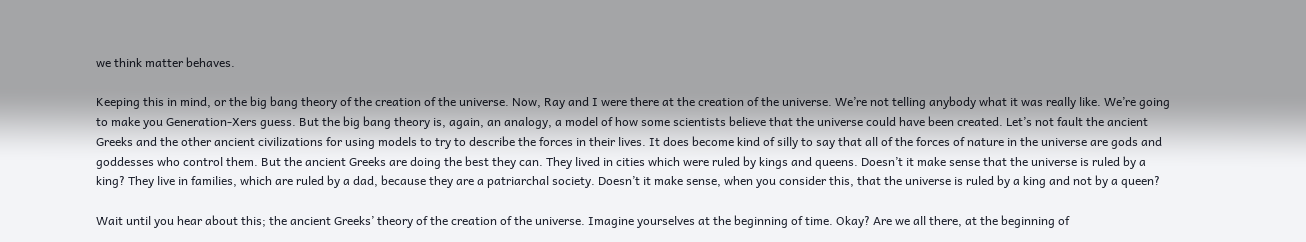we think matter behaves.

Keeping this in mind, or the big bang theory of the creation of the universe. Now, Ray and I were there at the creation of the universe. We’re not telling anybody what it was really like. We’re going to make you Generation-Xers guess. But the big bang theory is, again, an analogy, a model of how some scientists believe that the universe could have been created. Let’s not fault the ancient Greeks and the other ancient civilizations for using models to try to describe the forces in their lives. It does become kind of silly to say that all of the forces of nature in the universe are gods and goddesses who control them. But the ancient Greeks are doing the best they can. They lived in cities which were ruled by kings and queens. Doesn’t it make sense that the universe is ruled by a king? They live in families, which are ruled by a dad, because they are a patriarchal society. Doesn’t it make sense, when you consider this, that the universe is ruled by a king and not by a queen?

Wait until you hear about this; the ancient Greeks’ theory of the creation of the universe. Imagine yourselves at the beginning of time. Okay? Are we all there, at the beginning of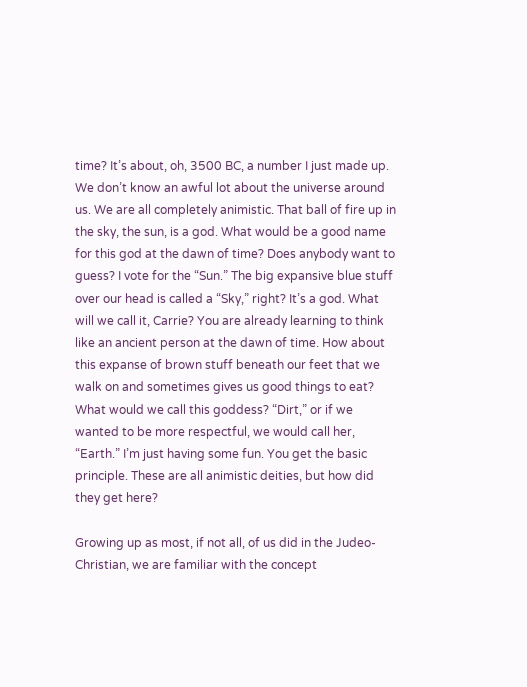time? It’s about, oh, 3500 BC, a number I just made up. We don’t know an awful lot about the universe around us. We are all completely animistic. That ball of fire up in the sky, the sun, is a god. What would be a good name for this god at the dawn of time? Does anybody want to guess? I vote for the “Sun.” The big expansive blue stuff over our head is called a “Sky,” right? It’s a god. What will we call it, Carrie? You are already learning to think like an ancient person at the dawn of time. How about this expanse of brown stuff beneath our feet that we walk on and sometimes gives us good things to eat? What would we call this goddess? “Dirt,” or if we wanted to be more respectful, we would call her, “Earth.” I’m just having some fun. You get the basic principle. These are all animistic deities, but how did they get here?

Growing up as most, if not all, of us did in the Judeo-Christian, we are familiar with the concept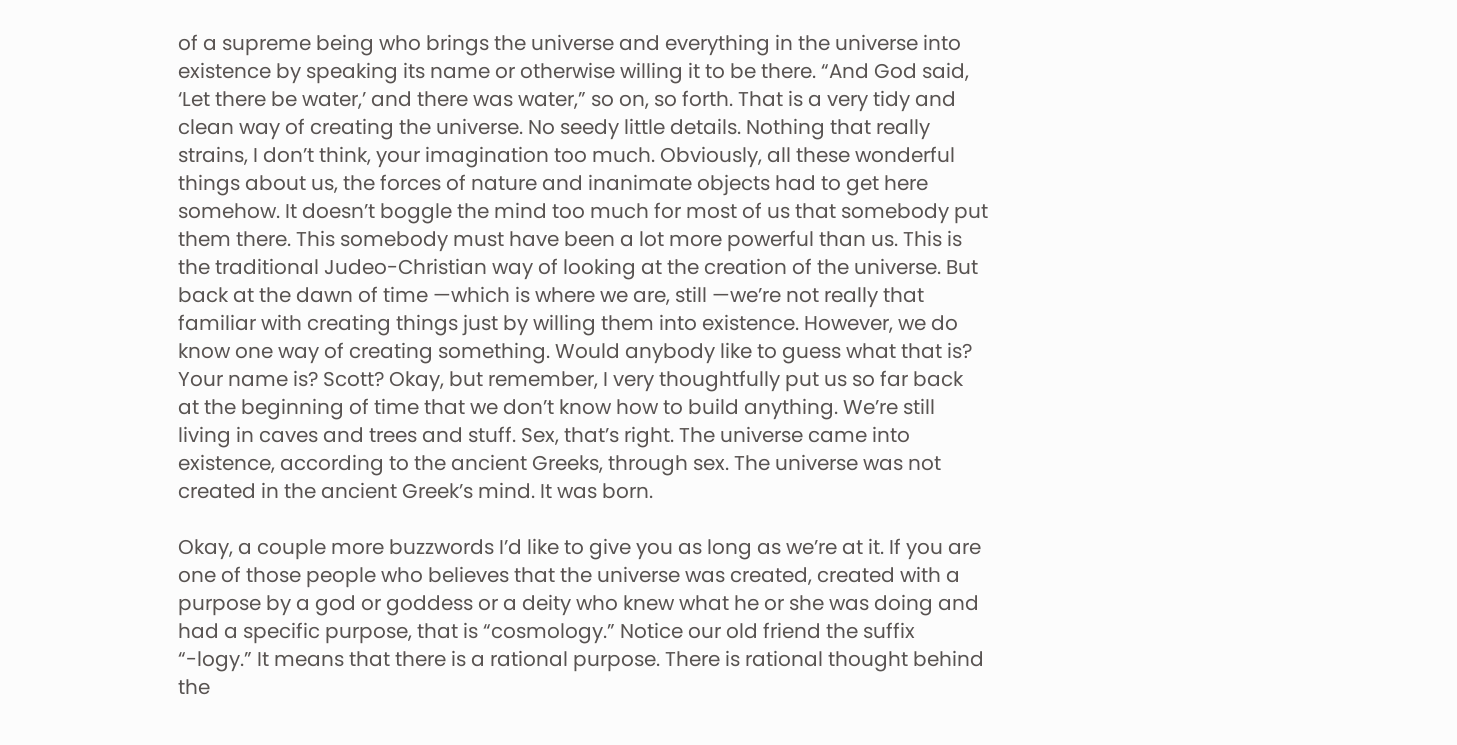of a supreme being who brings the universe and everything in the universe into existence by speaking its name or otherwise willing it to be there. “And God said, ‘Let there be water,’ and there was water,” so on, so forth. That is a very tidy and clean way of creating the universe. No seedy little details. Nothing that really strains, I don’t think, your imagination too much. Obviously, all these wonderful things about us, the forces of nature and inanimate objects had to get here somehow. It doesn’t boggle the mind too much for most of us that somebody put them there. This somebody must have been a lot more powerful than us. This is the traditional Judeo-Christian way of looking at the creation of the universe. But back at the dawn of time —which is where we are, still —we’re not really that familiar with creating things just by willing them into existence. However, we do know one way of creating something. Would anybody like to guess what that is? Your name is? Scott? Okay, but remember, I very thoughtfully put us so far back at the beginning of time that we don’t know how to build anything. We’re still living in caves and trees and stuff. Sex, that’s right. The universe came into existence, according to the ancient Greeks, through sex. The universe was not created in the ancient Greek’s mind. It was born.

Okay, a couple more buzzwords I’d like to give you as long as we’re at it. If you are one of those people who believes that the universe was created, created with a purpose by a god or goddess or a deity who knew what he or she was doing and had a specific purpose, that is “cosmology.” Notice our old friend the suffix “-logy.” It means that there is a rational purpose. There is rational thought behind the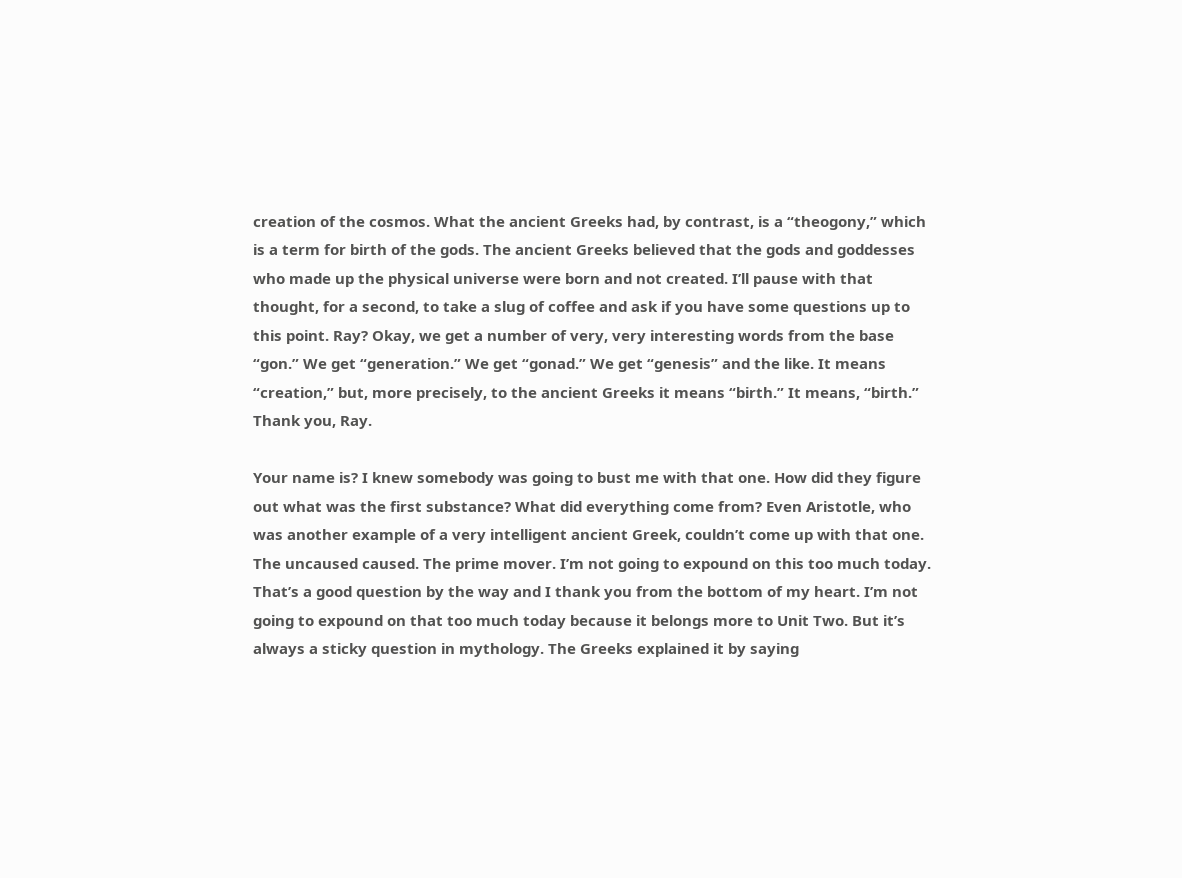creation of the cosmos. What the ancient Greeks had, by contrast, is a “theogony,” which is a term for birth of the gods. The ancient Greeks believed that the gods and goddesses who made up the physical universe were born and not created. I’ll pause with that thought, for a second, to take a slug of coffee and ask if you have some questions up to this point. Ray? Okay, we get a number of very, very interesting words from the base “gon.” We get “generation.” We get “gonad.” We get “genesis” and the like. It means “creation,” but, more precisely, to the ancient Greeks it means “birth.” It means, “birth.” Thank you, Ray.

Your name is? I knew somebody was going to bust me with that one. How did they figure out what was the first substance? What did everything come from? Even Aristotle, who was another example of a very intelligent ancient Greek, couldn’t come up with that one. The uncaused caused. The prime mover. I’m not going to expound on this too much today. That’s a good question by the way and I thank you from the bottom of my heart. I’m not going to expound on that too much today because it belongs more to Unit Two. But it’s always a sticky question in mythology. The Greeks explained it by saying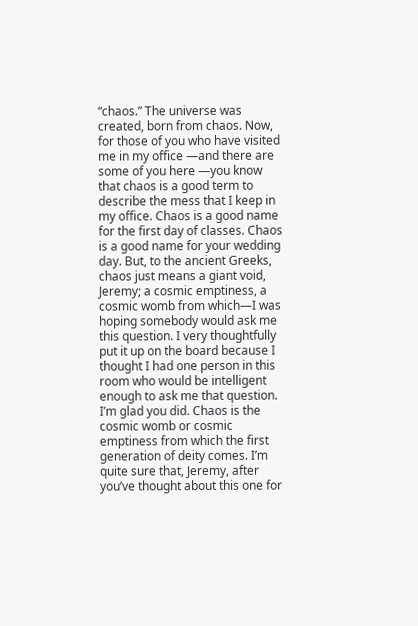“chaos.” The universe was created, born from chaos. Now, for those of you who have visited me in my office —and there are some of you here —you know that chaos is a good term to describe the mess that I keep in my office. Chaos is a good name for the first day of classes. Chaos is a good name for your wedding day. But, to the ancient Greeks, chaos just means a giant void, Jeremy; a cosmic emptiness, a cosmic womb from which—I was hoping somebody would ask me this question. I very thoughtfully put it up on the board because I thought I had one person in this room who would be intelligent enough to ask me that question. I’m glad you did. Chaos is the cosmic womb or cosmic emptiness from which the first generation of deity comes. I’m quite sure that, Jeremy, after you’ve thought about this one for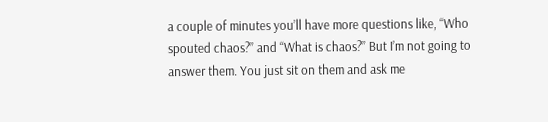a couple of minutes you’ll have more questions like, “Who spouted chaos?” and “What is chaos?” But I’m not going to answer them. You just sit on them and ask me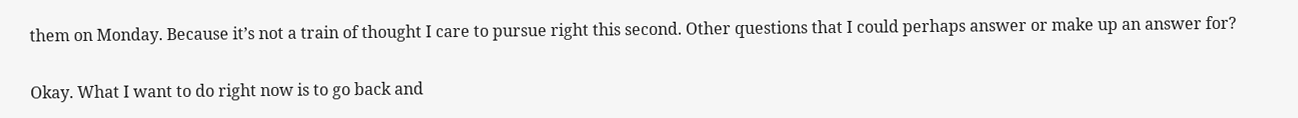them on Monday. Because it’s not a train of thought I care to pursue right this second. Other questions that I could perhaps answer or make up an answer for?

Okay. What I want to do right now is to go back and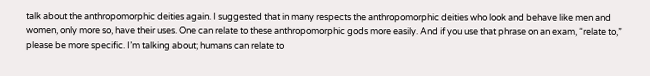talk about the anthropomorphic deities again. I suggested that in many respects the anthropomorphic deities who look and behave like men and women, only more so, have their uses. One can relate to these anthropomorphic gods more easily. And if you use that phrase on an exam, “relate to,” please be more specific. I’m talking about; humans can relate to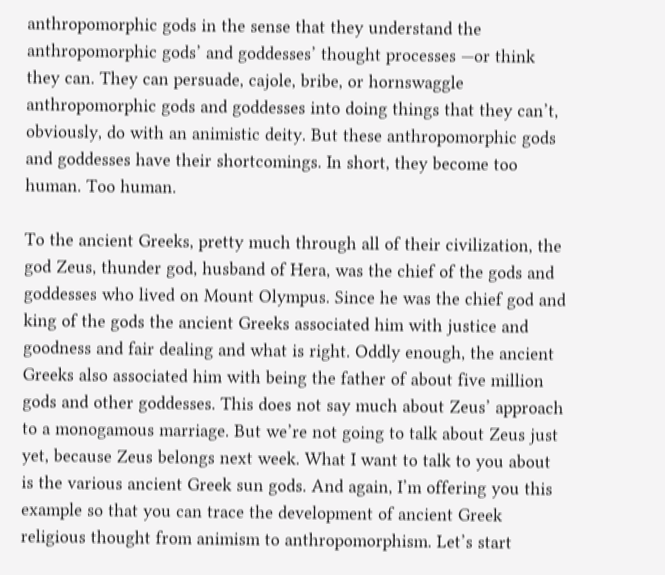anthropomorphic gods in the sense that they understand the anthropomorphic gods’ and goddesses’ thought processes —or think they can. They can persuade, cajole, bribe, or hornswaggle anthropomorphic gods and goddesses into doing things that they can’t, obviously, do with an animistic deity. But these anthropomorphic gods and goddesses have their shortcomings. In short, they become too human. Too human.

To the ancient Greeks, pretty much through all of their civilization, the god Zeus, thunder god, husband of Hera, was the chief of the gods and goddesses who lived on Mount Olympus. Since he was the chief god and king of the gods the ancient Greeks associated him with justice and goodness and fair dealing and what is right. Oddly enough, the ancient Greeks also associated him with being the father of about five million gods and other goddesses. This does not say much about Zeus’ approach to a monogamous marriage. But we’re not going to talk about Zeus just yet, because Zeus belongs next week. What I want to talk to you about is the various ancient Greek sun gods. And again, I’m offering you this example so that you can trace the development of ancient Greek religious thought from animism to anthropomorphism. Let’s start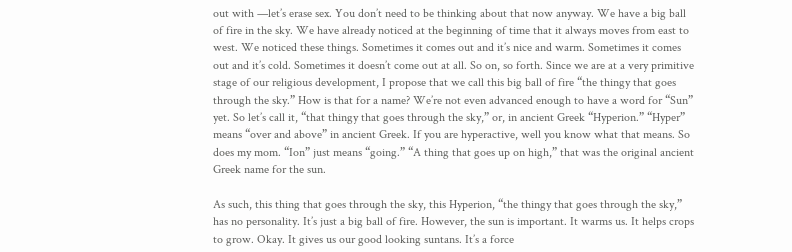out with —let’s erase sex. You don’t need to be thinking about that now anyway. We have a big ball of fire in the sky. We have already noticed at the beginning of time that it always moves from east to west. We noticed these things. Sometimes it comes out and it’s nice and warm. Sometimes it comes out and it’s cold. Sometimes it doesn’t come out at all. So on, so forth. Since we are at a very primitive stage of our religious development, I propose that we call this big ball of fire “the thingy that goes through the sky.” How is that for a name? We’re not even advanced enough to have a word for “Sun” yet. So let’s call it, “that thingy that goes through the sky,” or, in ancient Greek “Hyperion.” “Hyper” means “over and above” in ancient Greek. If you are hyperactive, well you know what that means. So does my mom. “Ion” just means “going.” “A thing that goes up on high,” that was the original ancient Greek name for the sun.

As such, this thing that goes through the sky, this Hyperion, “the thingy that goes through the sky,” has no personality. It’s just a big ball of fire. However, the sun is important. It warms us. It helps crops to grow. Okay. It gives us our good looking suntans. It’s a force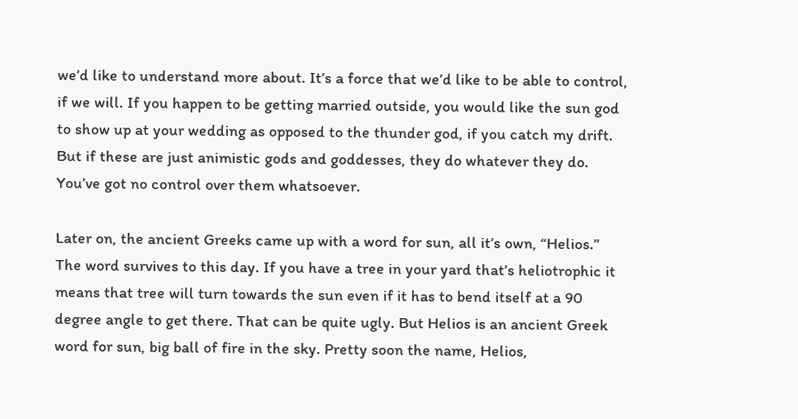we’d like to understand more about. It’s a force that we’d like to be able to control, if we will. If you happen to be getting married outside, you would like the sun god to show up at your wedding as opposed to the thunder god, if you catch my drift. But if these are just animistic gods and goddesses, they do whatever they do. You’ve got no control over them whatsoever.

Later on, the ancient Greeks came up with a word for sun, all it’s own, “Helios.” The word survives to this day. If you have a tree in your yard that’s heliotrophic it means that tree will turn towards the sun even if it has to bend itself at a 90 degree angle to get there. That can be quite ugly. But Helios is an ancient Greek word for sun, big ball of fire in the sky. Pretty soon the name, Helios,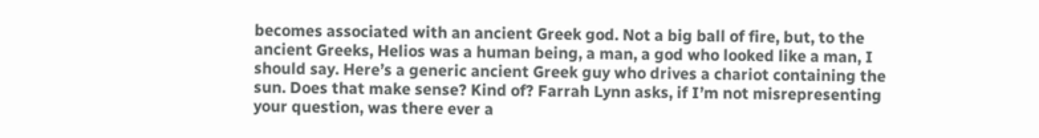becomes associated with an ancient Greek god. Not a big ball of fire, but, to the ancient Greeks, Helios was a human being, a man, a god who looked like a man, I should say. Here’s a generic ancient Greek guy who drives a chariot containing the sun. Does that make sense? Kind of? Farrah Lynn asks, if I’m not misrepresenting your question, was there ever a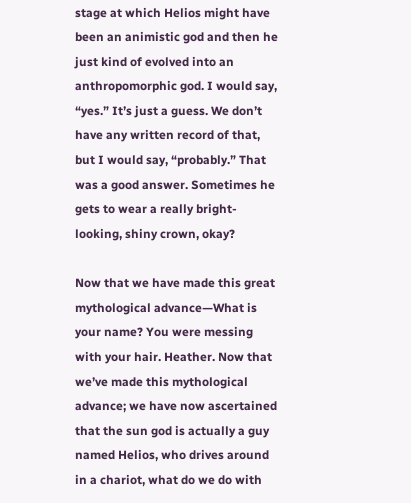stage at which Helios might have been an animistic god and then he just kind of evolved into an anthropomorphic god. I would say, “yes.” It’s just a guess. We don’t have any written record of that, but I would say, “probably.” That was a good answer. Sometimes he gets to wear a really bright-looking, shiny crown, okay?

Now that we have made this great mythological advance—What is your name? You were messing with your hair. Heather. Now that we’ve made this mythological advance; we have now ascertained that the sun god is actually a guy named Helios, who drives around in a chariot, what do we do with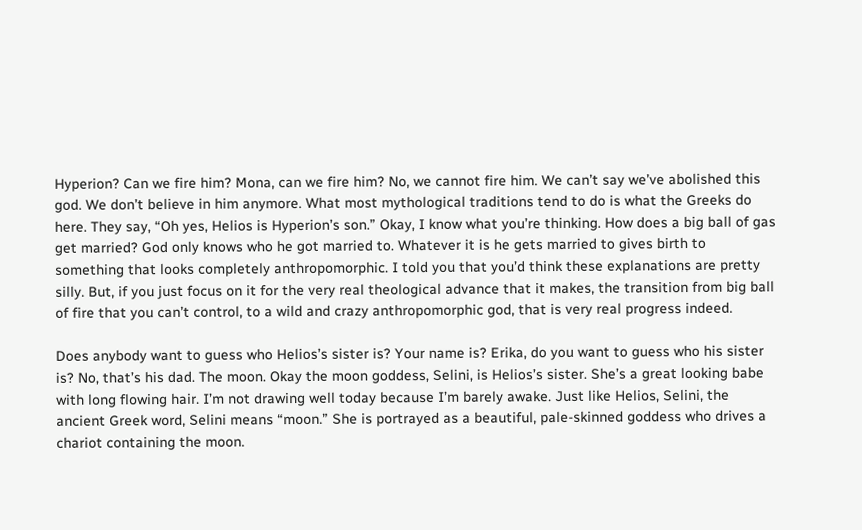Hyperion? Can we fire him? Mona, can we fire him? No, we cannot fire him. We can’t say we’ve abolished this god. We don’t believe in him anymore. What most mythological traditions tend to do is what the Greeks do here. They say, “Oh yes, Helios is Hyperion’s son.” Okay, I know what you’re thinking. How does a big ball of gas get married? God only knows who he got married to. Whatever it is he gets married to gives birth to something that looks completely anthropomorphic. I told you that you’d think these explanations are pretty silly. But, if you just focus on it for the very real theological advance that it makes, the transition from big ball of fire that you can’t control, to a wild and crazy anthropomorphic god, that is very real progress indeed.

Does anybody want to guess who Helios’s sister is? Your name is? Erika, do you want to guess who his sister is? No, that’s his dad. The moon. Okay the moon goddess, Selini, is Helios’s sister. She’s a great looking babe with long flowing hair. I’m not drawing well today because I’m barely awake. Just like Helios, Selini, the ancient Greek word, Selini means “moon.” She is portrayed as a beautiful, pale-skinned goddess who drives a chariot containing the moon.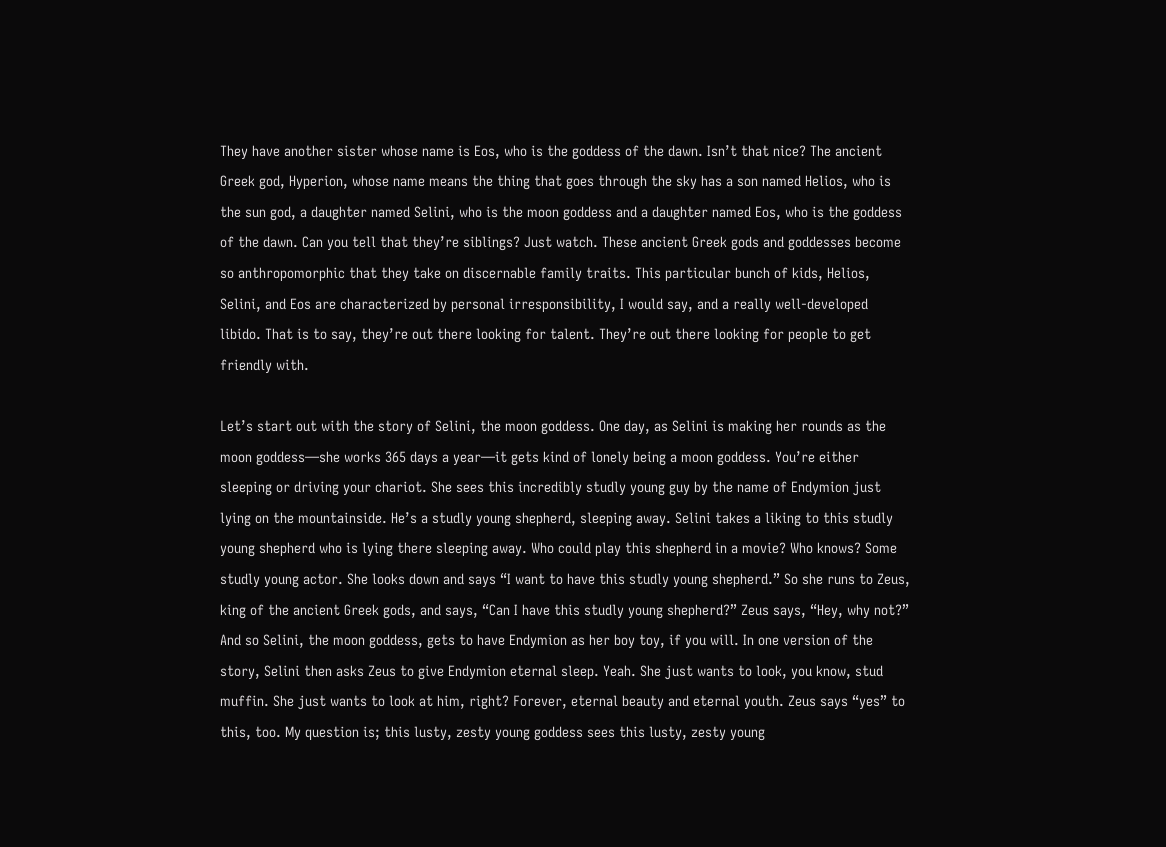They have another sister whose name is Eos, who is the goddess of the dawn. Isn’t that nice? The ancient Greek god, Hyperion, whose name means the thing that goes through the sky has a son named Helios, who is the sun god, a daughter named Selini, who is the moon goddess and a daughter named Eos, who is the goddess of the dawn. Can you tell that they’re siblings? Just watch. These ancient Greek gods and goddesses become so anthropomorphic that they take on discernable family traits. This particular bunch of kids, Helios, Selini, and Eos are characterized by personal irresponsibility, I would say, and a really well-developed libido. That is to say, they’re out there looking for talent. They’re out there looking for people to get friendly with.

Let’s start out with the story of Selini, the moon goddess. One day, as Selini is making her rounds as the moon goddess—she works 365 days a year—it gets kind of lonely being a moon goddess. You’re either sleeping or driving your chariot. She sees this incredibly studly young guy by the name of Endymion just lying on the mountainside. He’s a studly young shepherd, sleeping away. Selini takes a liking to this studly young shepherd who is lying there sleeping away. Who could play this shepherd in a movie? Who knows? Some studly young actor. She looks down and says “I want to have this studly young shepherd.” So she runs to Zeus, king of the ancient Greek gods, and says, “Can I have this studly young shepherd?” Zeus says, “Hey, why not?” And so Selini, the moon goddess, gets to have Endymion as her boy toy, if you will. In one version of the story, Selini then asks Zeus to give Endymion eternal sleep. Yeah. She just wants to look, you know, stud muffin. She just wants to look at him, right? Forever, eternal beauty and eternal youth. Zeus says “yes” to this, too. My question is; this lusty, zesty young goddess sees this lusty, zesty young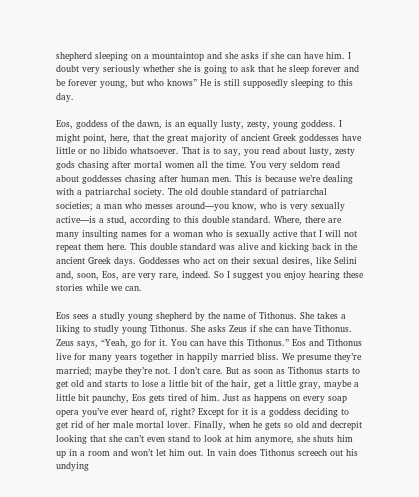shepherd sleeping on a mountaintop and she asks if she can have him. I doubt very seriously whether she is going to ask that he sleep forever and be forever young, but who knows” He is still supposedly sleeping to this day.

Eos, goddess of the dawn, is an equally lusty, zesty, young goddess. I might point, here, that the great majority of ancient Greek goddesses have little or no libido whatsoever. That is to say, you read about lusty, zesty gods chasing after mortal women all the time. You very seldom read about goddesses chasing after human men. This is because we’re dealing with a patriarchal society. The old double standard of patriarchal societies; a man who messes around—you know, who is very sexually active—is a stud, according to this double standard. Where, there are many insulting names for a woman who is sexually active that I will not repeat them here. This double standard was alive and kicking back in the ancient Greek days. Goddesses who act on their sexual desires, like Selini and, soon, Eos, are very rare, indeed. So I suggest you enjoy hearing these stories while we can.

Eos sees a studly young shepherd by the name of Tithonus. She takes a liking to studly young Tithonus. She asks Zeus if she can have Tithonus. Zeus says, “Yeah, go for it. You can have this Tithonus.” Eos and Tithonus live for many years together in happily married bliss. We presume they’re married; maybe they’re not. I don’t care. But as soon as Tithonus starts to get old and starts to lose a little bit of the hair, get a little gray, maybe a little bit paunchy, Eos gets tired of him. Just as happens on every soap opera you’ve ever heard of, right? Except for it is a goddess deciding to get rid of her male mortal lover. Finally, when he gets so old and decrepit looking that she can’t even stand to look at him anymore, she shuts him up in a room and won’t let him out. In vain does Tithonus screech out his undying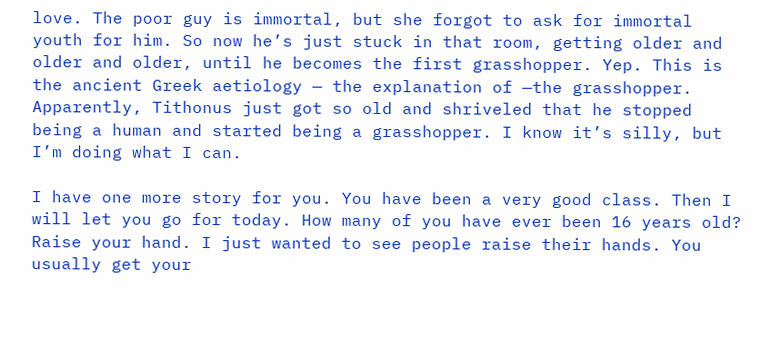love. The poor guy is immortal, but she forgot to ask for immortal youth for him. So now he’s just stuck in that room, getting older and older and older, until he becomes the first grasshopper. Yep. This is the ancient Greek aetiology — the explanation of —the grasshopper. Apparently, Tithonus just got so old and shriveled that he stopped being a human and started being a grasshopper. I know it’s silly, but I’m doing what I can.

I have one more story for you. You have been a very good class. Then I will let you go for today. How many of you have ever been 16 years old? Raise your hand. I just wanted to see people raise their hands. You usually get your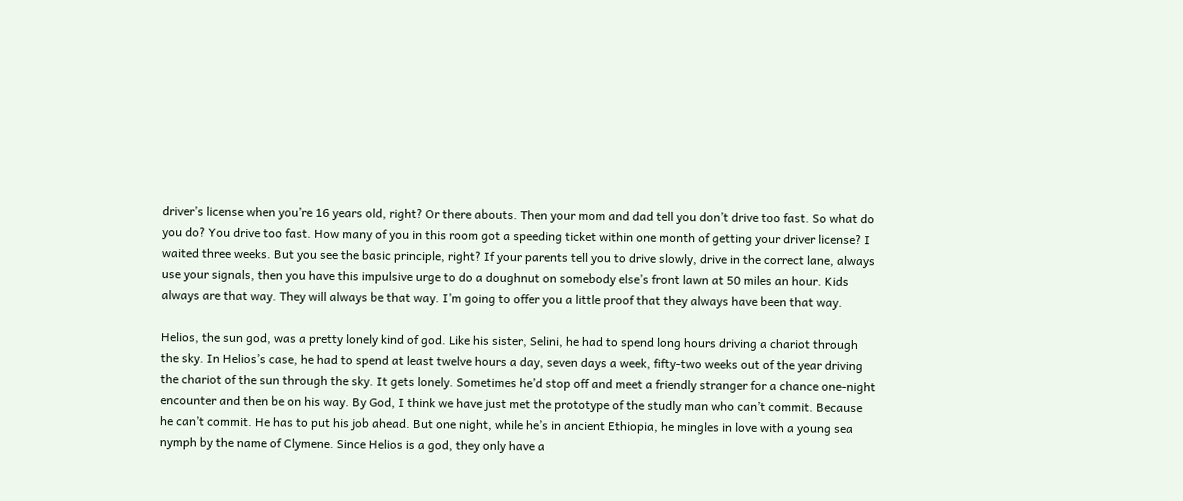driver’s license when you’re 16 years old, right? Or there abouts. Then your mom and dad tell you don’t drive too fast. So what do you do? You drive too fast. How many of you in this room got a speeding ticket within one month of getting your driver license? I waited three weeks. But you see the basic principle, right? If your parents tell you to drive slowly, drive in the correct lane, always use your signals, then you have this impulsive urge to do a doughnut on somebody else’s front lawn at 50 miles an hour. Kids always are that way. They will always be that way. I’m going to offer you a little proof that they always have been that way.

Helios, the sun god, was a pretty lonely kind of god. Like his sister, Selini, he had to spend long hours driving a chariot through the sky. In Helios’s case, he had to spend at least twelve hours a day, seven days a week, fifty-two weeks out of the year driving the chariot of the sun through the sky. It gets lonely. Sometimes he’d stop off and meet a friendly stranger for a chance one-night encounter and then be on his way. By God, I think we have just met the prototype of the studly man who can’t commit. Because he can’t commit. He has to put his job ahead. But one night, while he’s in ancient Ethiopia, he mingles in love with a young sea nymph by the name of Clymene. Since Helios is a god, they only have a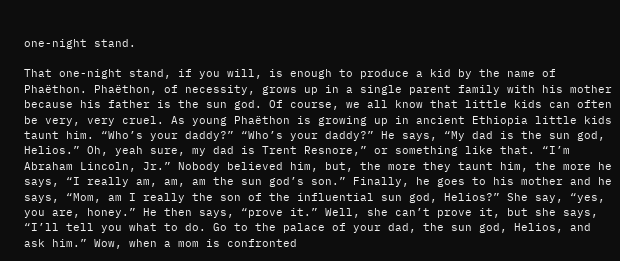one-night stand.

That one-night stand, if you will, is enough to produce a kid by the name of Phaëthon. Phaëthon, of necessity, grows up in a single parent family with his mother because his father is the sun god. Of course, we all know that little kids can often be very, very cruel. As young Phaëthon is growing up in ancient Ethiopia little kids taunt him. “Who’s your daddy?” “Who’s your daddy?” He says, “My dad is the sun god, Helios.” Oh, yeah sure, my dad is Trent Resnore,” or something like that. “I’m Abraham Lincoln, Jr.” Nobody believed him, but, the more they taunt him, the more he says, “I really am, am, am the sun god’s son.” Finally, he goes to his mother and he says, “Mom, am I really the son of the influential sun god, Helios?” She say, “yes, you are, honey.” He then says, “prove it.” Well, she can’t prove it, but she says, “I’ll tell you what to do. Go to the palace of your dad, the sun god, Helios, and ask him.” Wow, when a mom is confronted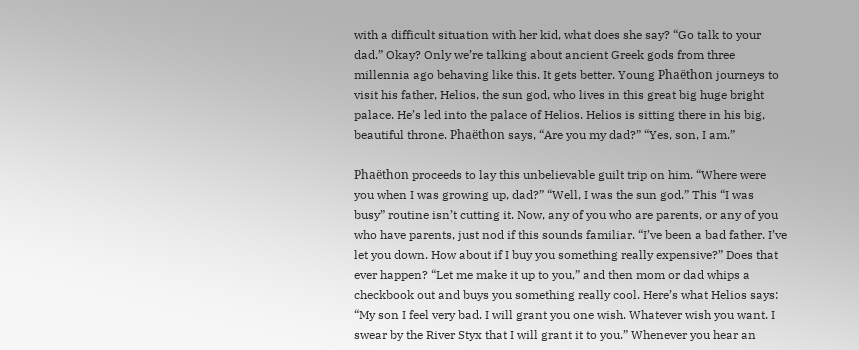with a difficult situation with her kid, what does she say? “Go talk to your dad.” Okay? Only we’re talking about ancient Greek gods from three millennia ago behaving like this. It gets better. Young Phaëthon journeys to visit his father, Helios, the sun god, who lives in this great big huge bright palace. He’s led into the palace of Helios. Helios is sitting there in his big, beautiful throne. Phaëthon says, “Are you my dad?” “Yes, son, I am.”

Phaëthon proceeds to lay this unbelievable guilt trip on him. “Where were you when I was growing up, dad?” “Well, I was the sun god.” This “I was busy” routine isn’t cutting it. Now, any of you who are parents, or any of you who have parents, just nod if this sounds familiar. “I’ve been a bad father. I’ve let you down. How about if I buy you something really expensive?” Does that ever happen? “Let me make it up to you,” and then mom or dad whips a checkbook out and buys you something really cool. Here’s what Helios says: “My son I feel very bad. I will grant you one wish. Whatever wish you want. I swear by the River Styx that I will grant it to you.” Whenever you hear an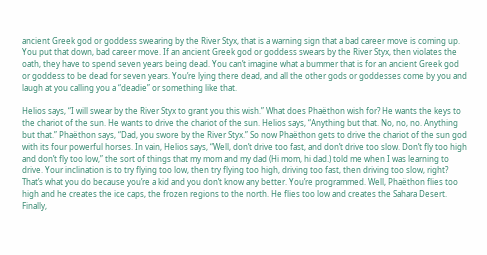ancient Greek god or goddess swearing by the River Styx, that is a warning sign that a bad career move is coming up. You put that down, bad career move. If an ancient Greek god or goddess swears by the River Styx, then violates the oath, they have to spend seven years being dead. You can’t imagine what a bummer that is for an ancient Greek god or goddess to be dead for seven years. You’re lying there dead, and all the other gods or goddesses come by you and laugh at you calling you a “deadie” or something like that.

Helios says, “I will swear by the River Styx to grant you this wish.” What does Phaëthon wish for? He wants the keys to the chariot of the sun. He wants to drive the chariot of the sun. Helios says, “Anything but that. No, no, no. Anything but that.” Phaëthon says, “Dad, you swore by the River Styx.” So now Phaëthon gets to drive the chariot of the sun god with its four powerful horses. In vain, Helios says, “Well, don’t drive too fast, and don’t drive too slow. Don’t fly too high and don’t fly too low,” the sort of things that my mom and my dad (Hi mom, hi dad.) told me when I was learning to drive. Your inclination is to try flying too low, then try flying too high, driving too fast, then driving too slow, right? That’s what you do because you’re a kid and you don’t know any better. You’re programmed. Well, Phaëthon flies too high and he creates the ice caps, the frozen regions to the north. He flies too low and creates the Sahara Desert. Finally,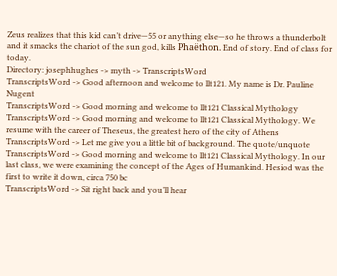Zeus realizes that this kid can’t drive—55 or anything else—so he throws a thunderbolt and it smacks the chariot of the sun god, kills Phaëthon. End of story. End of class for today.
Directory: josephhughes -> myth -> TranscriptsWord
TranscriptsWord -> Good afternoon and welcome to llt121. My name is Dr. Pauline Nugent
TranscriptsWord -> Good morning and welcome to llt121 Classical Mythology
TranscriptsWord -> Good morning and welcome to llt121 Classical Mythology. We resume with the career of Theseus, the greatest hero of the city of Athens
TranscriptsWord -> Let me give you a little bit of background. The quote/unquote
TranscriptsWord -> Good morning and welcome to llt121 Classical Mythology. In our last class, we were examining the concept of the Ages of Humankind. Hesiod was the first to write it down, circa 750 bc
TranscriptsWord -> Sit right back and you’ll hear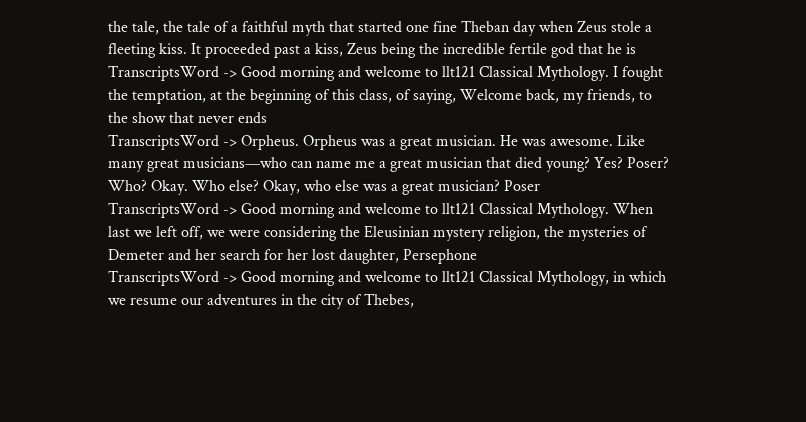the tale, the tale of a faithful myth that started one fine Theban day when Zeus stole a fleeting kiss. It proceeded past a kiss, Zeus being the incredible fertile god that he is
TranscriptsWord -> Good morning and welcome to llt121 Classical Mythology. I fought the temptation, at the beginning of this class, of saying, Welcome back, my friends, to the show that never ends
TranscriptsWord -> Orpheus. Orpheus was a great musician. He was awesome. Like many great musicians—who can name me a great musician that died young? Yes? Poser? Who? Okay. Who else? Okay, who else was a great musician? Poser
TranscriptsWord -> Good morning and welcome to llt121 Classical Mythology. When last we left off, we were considering the Eleusinian mystery religion, the mysteries of Demeter and her search for her lost daughter, Persephone
TranscriptsWord -> Good morning and welcome to llt121 Classical Mythology, in which we resume our adventures in the city of Thebes,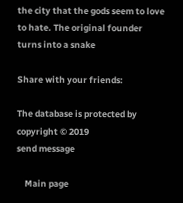the city that the gods seem to love to hate. The original founder turns into a snake

Share with your friends:

The database is protected by copyright © 2019
send message

    Main page